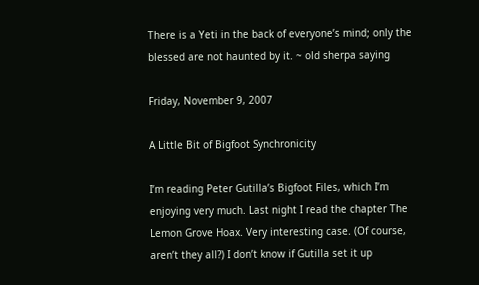There is a Yeti in the back of everyone’s mind; only the blessed are not haunted by it. ~ old sherpa saying

Friday, November 9, 2007

A Little Bit of Bigfoot Synchronicity

I’m reading Peter Gutilla’s Bigfoot Files, which I’m enjoying very much. Last night I read the chapter The Lemon Grove Hoax. Very interesting case. (Of course, aren’t they all?) I don’t know if Gutilla set it up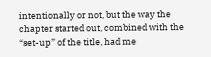intentionally or not, but the way the chapter started out, combined with the “set-up” of the title, had me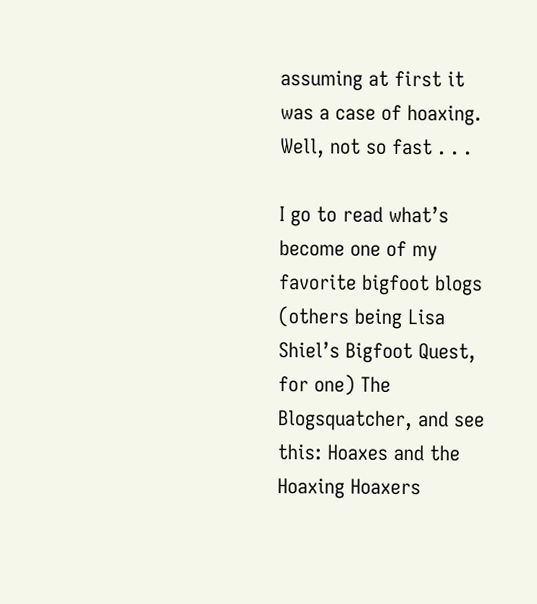assuming at first it was a case of hoaxing. Well, not so fast . . .

I go to read what’s become one of my favorite bigfoot blogs (others being Lisa Shiel’s Bigfoot Quest, for one) The Blogsquatcher, and see this: Hoaxes and the Hoaxing Hoaxers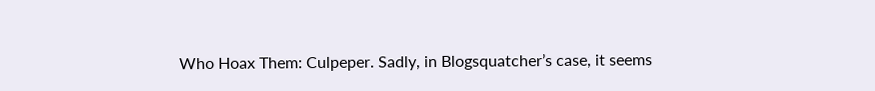Who Hoax Them: Culpeper. Sadly, in Blogsquatcher’s case, it seems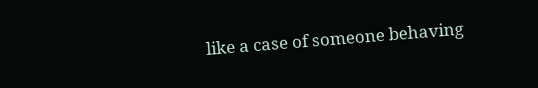like a case of someone behaving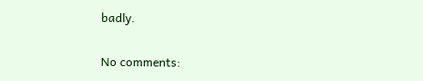badly.

No comments: